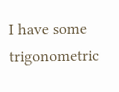I have some trigonometric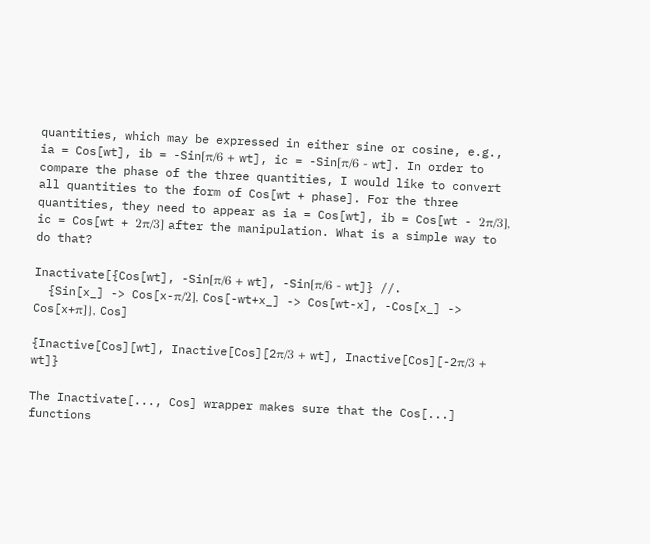quantities, which may be expressed in either sine or cosine, e.g., ia = Cos[wt], ib = -Sin[π/6 + wt], ic = -Sin[π/6 - wt]. In order to compare the phase of the three quantities, I would like to convert all quantities to the form of Cos[wt + phase]. For the three quantities, they need to appear as ia = Cos[wt], ib = Cos[wt - 2π/3], ic = Cos[wt + 2π/3] after the manipulation. What is a simple way to do that?

Inactivate[{Cos[wt], -Sin[π/6 + wt], -Sin[π/6 - wt]} //.
  {Sin[x_] -> Cos[x-π/2], Cos[-wt+x_] -> Cos[wt-x], -Cos[x_] -> Cos[x+π]}, Cos]

{Inactive[Cos][wt], Inactive[Cos][2π/3 + wt], Inactive[Cos][-2π/3 + wt]}

The Inactivate[..., Cos] wrapper makes sure that the Cos[...] functions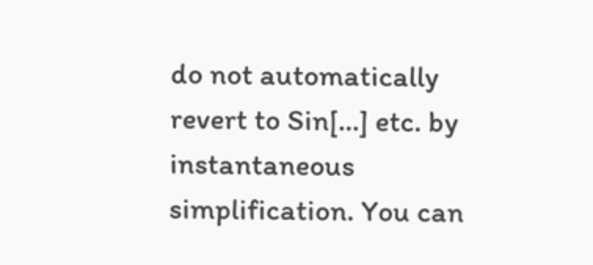do not automatically revert to Sin[...] etc. by instantaneous simplification. You can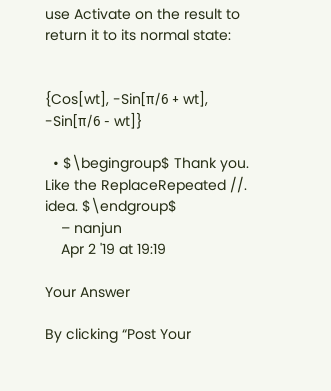use Activate on the result to return it to its normal state:


{Cos[wt], -Sin[π/6 + wt], -Sin[π/6 - wt]}

  • $\begingroup$ Thank you. Like the ReplaceRepeated //. idea. $\endgroup$
    – nanjun
    Apr 2 '19 at 19:19

Your Answer

By clicking “Post Your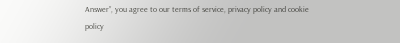Answer”, you agree to our terms of service, privacy policy and cookie policy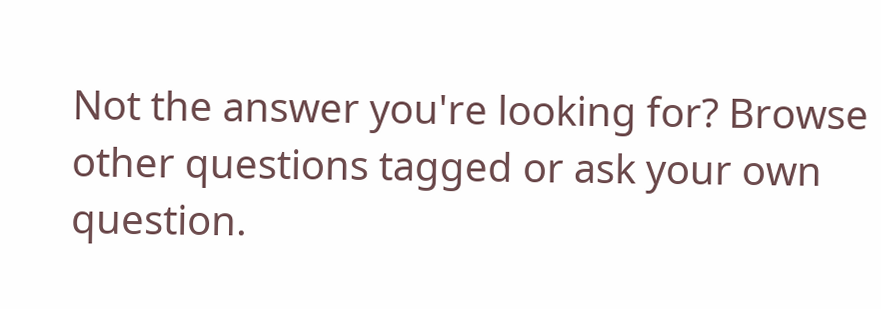Not the answer you're looking for? Browse other questions tagged or ask your own question.